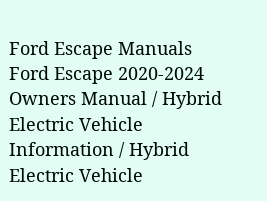Ford Escape Manuals
Ford Escape 2020-2024 Owners Manual / Hybrid Electric Vehicle Information / Hybrid Electric Vehicle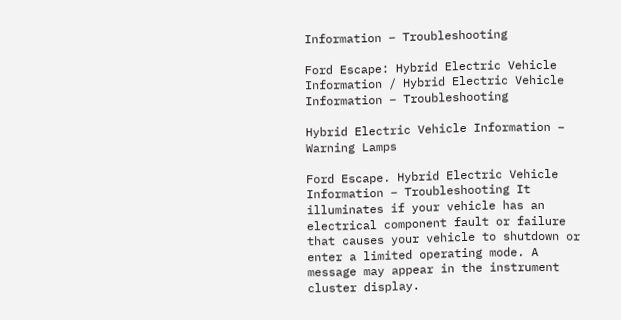Information – Troubleshooting

Ford Escape: Hybrid Electric Vehicle Information / Hybrid Electric Vehicle Information – Troubleshooting

Hybrid Electric Vehicle Information – Warning Lamps

Ford Escape. Hybrid Electric Vehicle Information – Troubleshooting It illuminates if your vehicle has an electrical component fault or failure that causes your vehicle to shutdown or enter a limited operating mode. A message may appear in the instrument cluster display.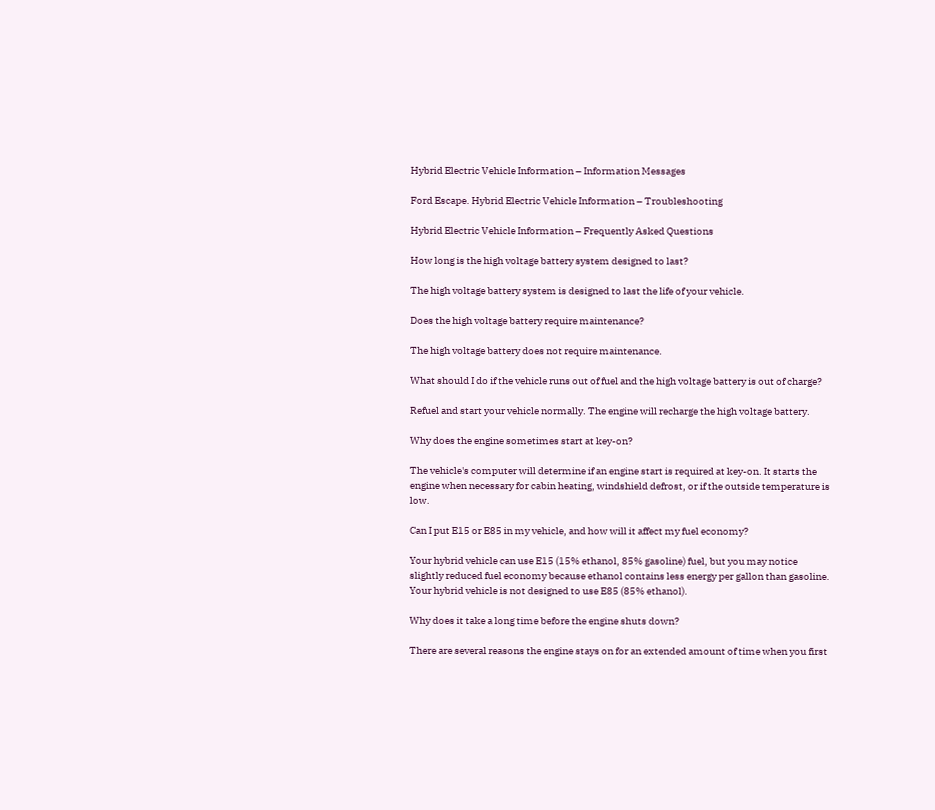Hybrid Electric Vehicle Information – Information Messages

Ford Escape. Hybrid Electric Vehicle Information – Troubleshooting

Hybrid Electric Vehicle Information – Frequently Asked Questions

How long is the high voltage battery system designed to last?

The high voltage battery system is designed to last the life of your vehicle.

Does the high voltage battery require maintenance?

The high voltage battery does not require maintenance.

What should I do if the vehicle runs out of fuel and the high voltage battery is out of charge?

Refuel and start your vehicle normally. The engine will recharge the high voltage battery.

Why does the engine sometimes start at key-on?

The vehicle's computer will determine if an engine start is required at key-on. It starts the engine when necessary for cabin heating, windshield defrost, or if the outside temperature is low.

Can I put E15 or E85 in my vehicle, and how will it affect my fuel economy?

Your hybrid vehicle can use E15 (15% ethanol, 85% gasoline) fuel, but you may notice slightly reduced fuel economy because ethanol contains less energy per gallon than gasoline. Your hybrid vehicle is not designed to use E85 (85% ethanol).

Why does it take a long time before the engine shuts down?

There are several reasons the engine stays on for an extended amount of time when you first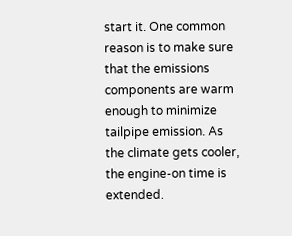start it. One common reason is to make sure that the emissions components are warm enough to minimize tailpipe emission. As the climate gets cooler, the engine-on time is extended.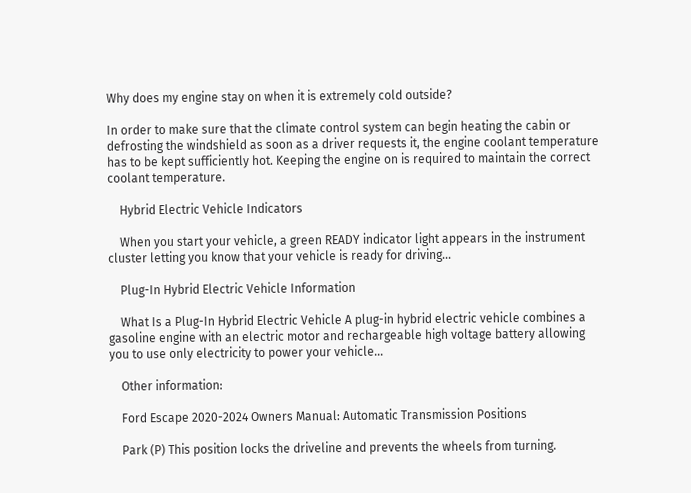Why does my engine stay on when it is extremely cold outside?

In order to make sure that the climate control system can begin heating the cabin or defrosting the windshield as soon as a driver requests it, the engine coolant temperature has to be kept sufficiently hot. Keeping the engine on is required to maintain the correct coolant temperature.

    Hybrid Electric Vehicle Indicators

    When you start your vehicle, a green READY indicator light appears in the instrument cluster letting you know that your vehicle is ready for driving...

    Plug-In Hybrid Electric Vehicle Information

    What Is a Plug-In Hybrid Electric Vehicle A plug-in hybrid electric vehicle combines a gasoline engine with an electric motor and rechargeable high voltage battery allowing you to use only electricity to power your vehicle...

    Other information:

    Ford Escape 2020-2024 Owners Manual: Automatic Transmission Positions

    Park (P) This position locks the driveline and prevents the wheels from turning.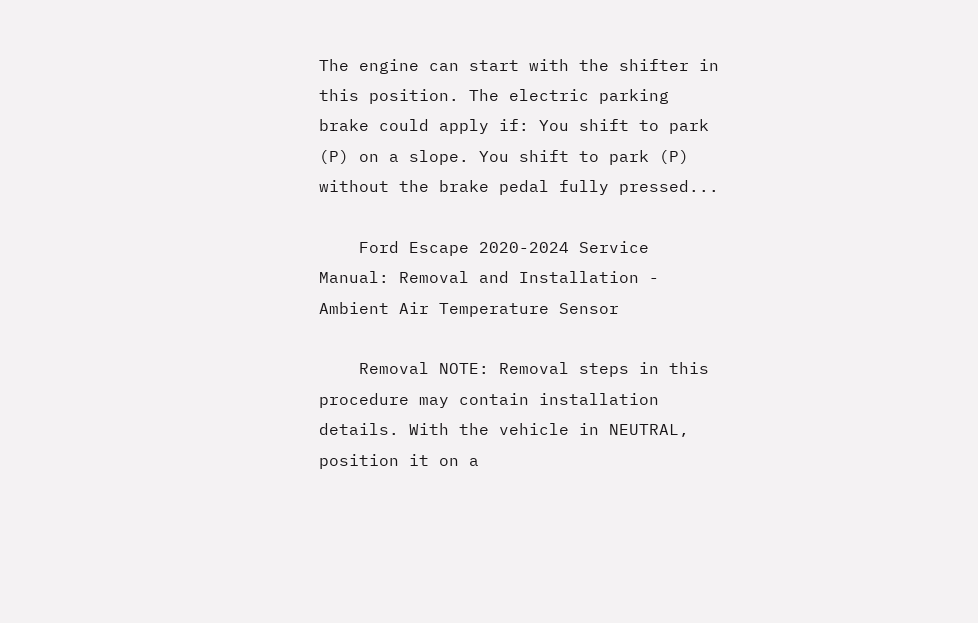The engine can start with the shifter in this position. The electric parking brake could apply if: You shift to park (P) on a slope. You shift to park (P) without the brake pedal fully pressed...

    Ford Escape 2020-2024 Service Manual: Removal and Installation - Ambient Air Temperature Sensor

    Removal NOTE: Removal steps in this procedure may contain installation details. With the vehicle in NEUTRAL, position it on a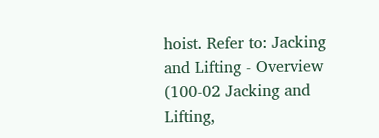hoist. Refer to: Jacking and Lifting - Overview (100-02 Jacking and Lifting,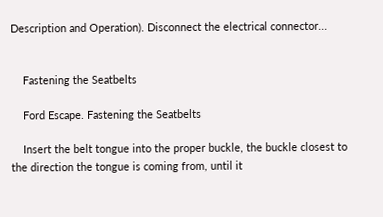Description and Operation). Disconnect the electrical connector...


    Fastening the Seatbelts

    Ford Escape. Fastening the Seatbelts

    Insert the belt tongue into the proper buckle, the buckle closest to the direction the tongue is coming from, until it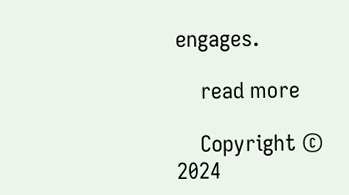engages.

    read more

    Copyright © 2024